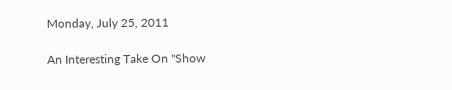Monday, July 25, 2011

An Interesting Take On "Show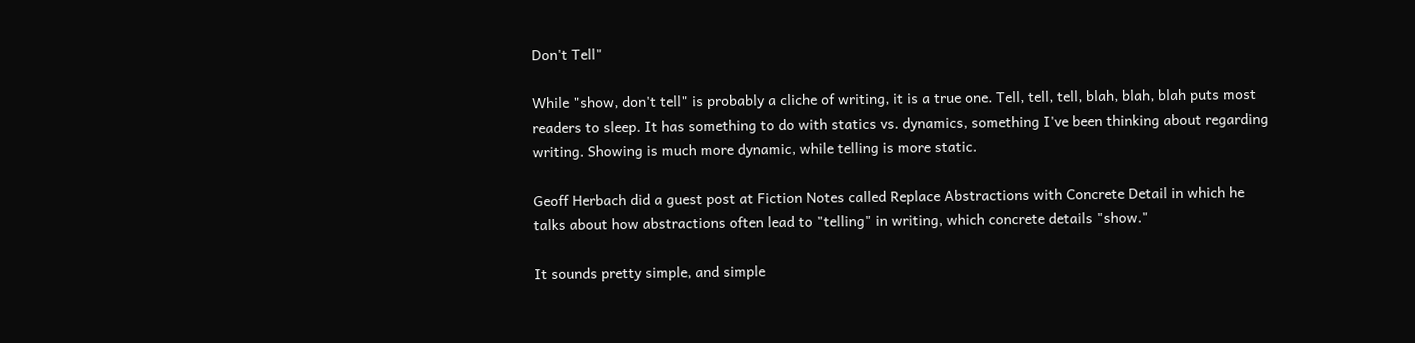Don't Tell"

While "show, don't tell" is probably a cliche of writing, it is a true one. Tell, tell, tell, blah, blah, blah puts most readers to sleep. It has something to do with statics vs. dynamics, something I've been thinking about regarding writing. Showing is much more dynamic, while telling is more static.

Geoff Herbach did a guest post at Fiction Notes called Replace Abstractions with Concrete Detail in which he talks about how abstractions often lead to "telling" in writing, which concrete details "show."

It sounds pretty simple, and simple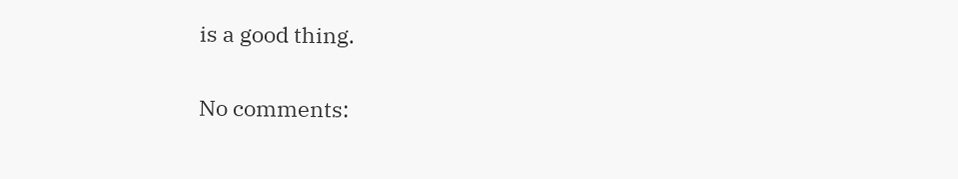is a good thing.

No comments: